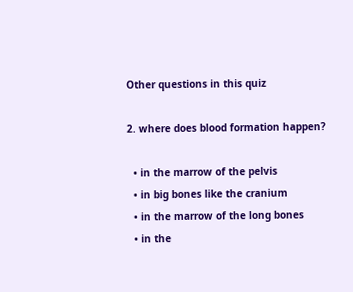Other questions in this quiz

2. where does blood formation happen?

  • in the marrow of the pelvis
  • in big bones like the cranium
  • in the marrow of the long bones
  • in the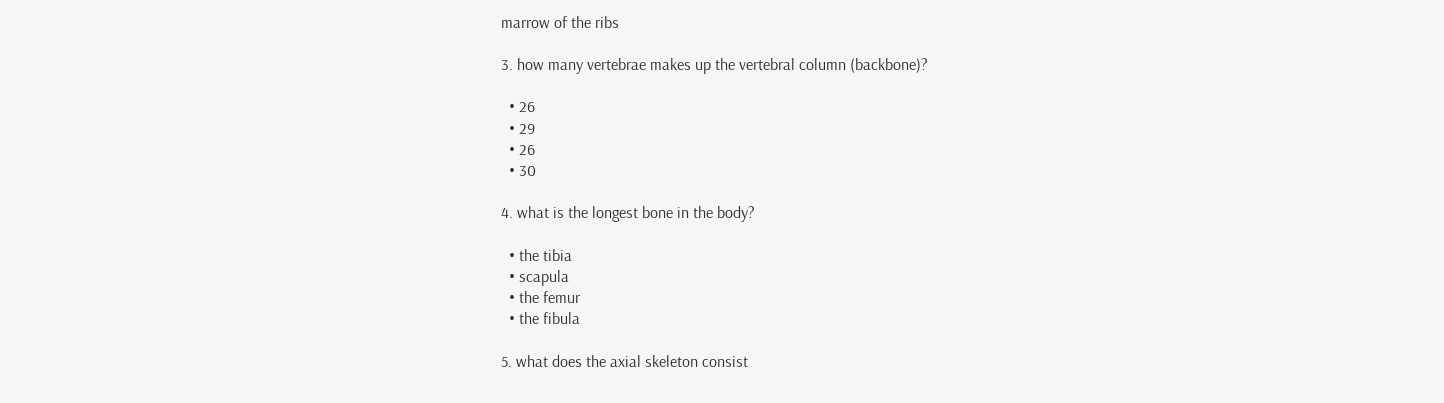marrow of the ribs

3. how many vertebrae makes up the vertebral column (backbone)?

  • 26
  • 29
  • 26
  • 30

4. what is the longest bone in the body?

  • the tibia
  • scapula
  • the femur
  • the fibula

5. what does the axial skeleton consist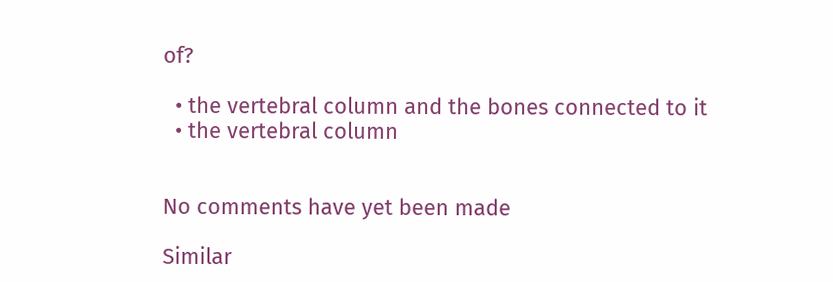of?

  • the vertebral column and the bones connected to it
  • the vertebral column


No comments have yet been made

Similar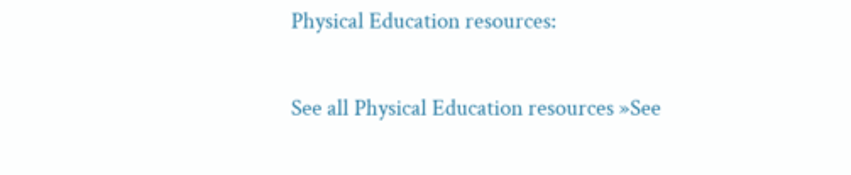Physical Education resources:

See all Physical Education resources »See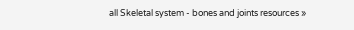all Skeletal system - bones and joints resources »